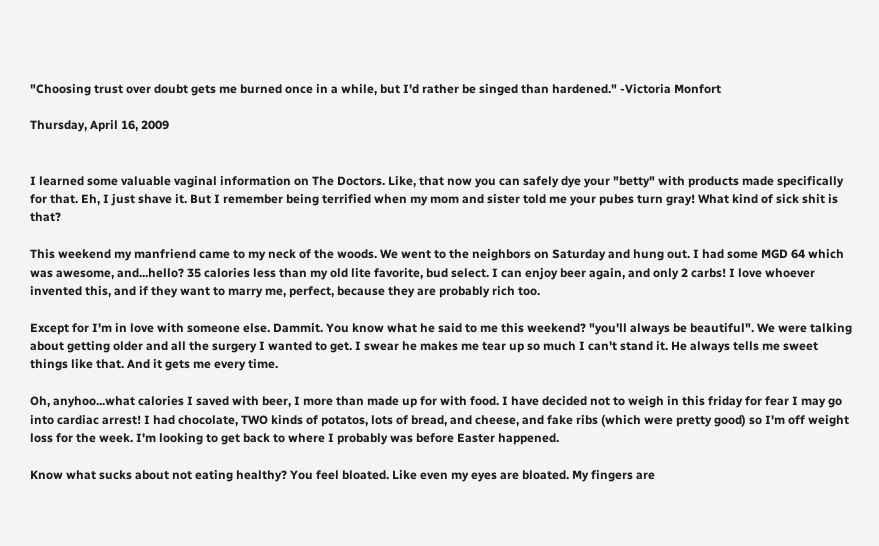"Choosing trust over doubt gets me burned once in a while, but I'd rather be singed than hardened." -Victoria Monfort

Thursday, April 16, 2009


I learned some valuable vaginal information on The Doctors. Like, that now you can safely dye your "betty" with products made specifically for that. Eh, I just shave it. But I remember being terrified when my mom and sister told me your pubes turn gray! What kind of sick shit is that?

This weekend my manfriend came to my neck of the woods. We went to the neighbors on Saturday and hung out. I had some MGD 64 which was awesome, and...hello? 35 calories less than my old lite favorite, bud select. I can enjoy beer again, and only 2 carbs! I love whoever invented this, and if they want to marry me, perfect, because they are probably rich too.

Except for I'm in love with someone else. Dammit. You know what he said to me this weekend? "you'll always be beautiful". We were talking about getting older and all the surgery I wanted to get. I swear he makes me tear up so much I can't stand it. He always tells me sweet things like that. And it gets me every time.

Oh, anyhoo...what calories I saved with beer, I more than made up for with food. I have decided not to weigh in this friday for fear I may go into cardiac arrest! I had chocolate, TWO kinds of potatos, lots of bread, and cheese, and fake ribs (which were pretty good) so I'm off weight loss for the week. I'm looking to get back to where I probably was before Easter happened.

Know what sucks about not eating healthy? You feel bloated. Like even my eyes are bloated. My fingers are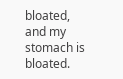bloated, and my stomach is bloated.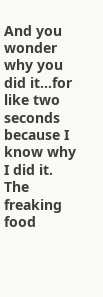And you wonder why you did it...for like two seconds because I know why I did it. The freaking food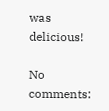was delicious!

No comments: